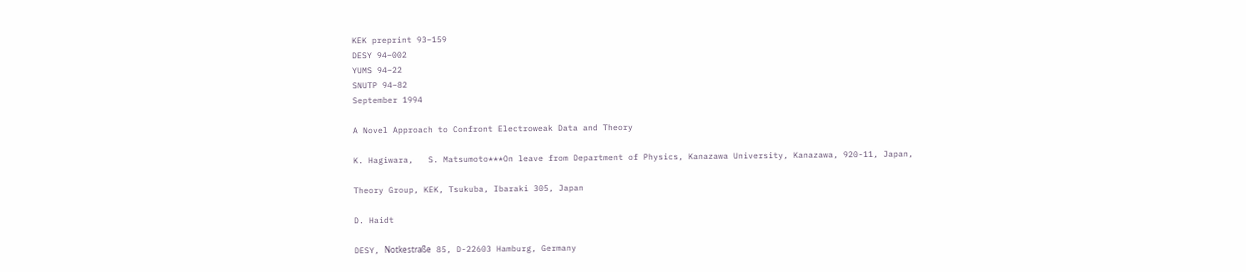KEK preprint 93–159
DESY 94–002
YUMS 94–22
SNUTP 94–82
September 1994

A Novel Approach to Confront Electroweak Data and Theory

K. Hagiwara,   S. Matsumoto***On leave from Department of Physics, Kanazawa University, Kanazawa, 920-11, Japan,

Theory Group, KEK, Tsukuba, Ibaraki 305, Japan

D. Haidt

DESY, Notkestraße 85, D-22603 Hamburg, Germany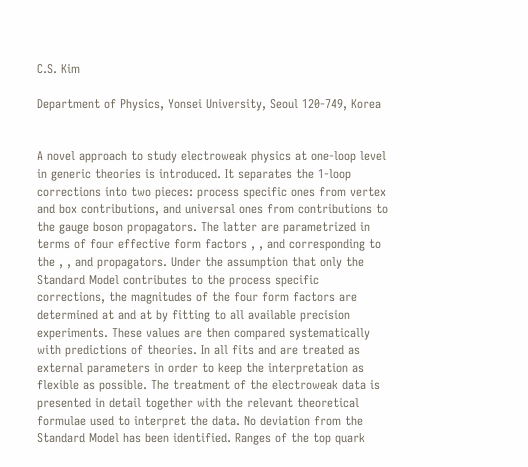C.S. Kim

Department of Physics, Yonsei University, Seoul 120-749, Korea


A novel approach to study electroweak physics at one-loop level in generic theories is introduced. It separates the 1-loop corrections into two pieces: process specific ones from vertex and box contributions, and universal ones from contributions to the gauge boson propagators. The latter are parametrized in terms of four effective form factors , , and corresponding to the , , and propagators. Under the assumption that only the Standard Model contributes to the process specific corrections, the magnitudes of the four form factors are determined at and at by fitting to all available precision experiments. These values are then compared systematically with predictions of theories. In all fits and are treated as external parameters in order to keep the interpretation as flexible as possible. The treatment of the electroweak data is presented in detail together with the relevant theoretical formulae used to interpret the data. No deviation from the Standard Model has been identified. Ranges of the top quark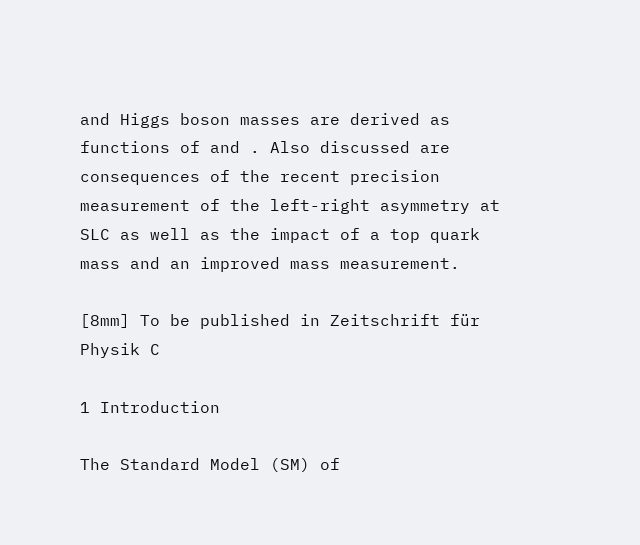and Higgs boson masses are derived as functions of and . Also discussed are consequences of the recent precision measurement of the left-right asymmetry at SLC as well as the impact of a top quark mass and an improved mass measurement.

[8mm] To be published in Zeitschrift für Physik C

1 Introduction

The Standard Model (SM) of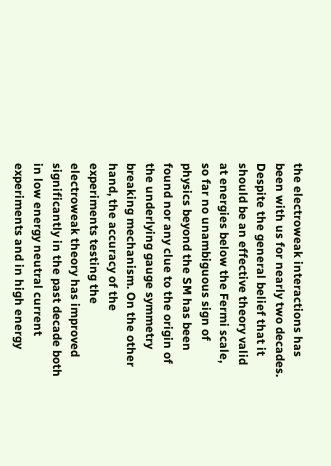the electroweak interactions has been with us for nearly two decades. Despite the general belief that it should be an effective theory valid at energies below the Fermi scale, so far no unambiguous sign of physics beyond the SM has been found nor any clue to the origin of the underlying gauge symmetry breaking mechanism. On the other hand, the accuracy of the experiments testing the electroweak theory has improved significantly in the past decade both in low energy neutral current experiments and in high energy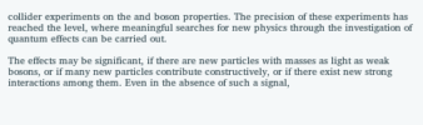collider experiments on the and boson properties. The precision of these experiments has reached the level, where meaningful searches for new physics through the investigation of quantum effects can be carried out.

The effects may be significant, if there are new particles with masses as light as weak bosons, or if many new particles contribute constructively, or if there exist new strong interactions among them. Even in the absence of such a signal,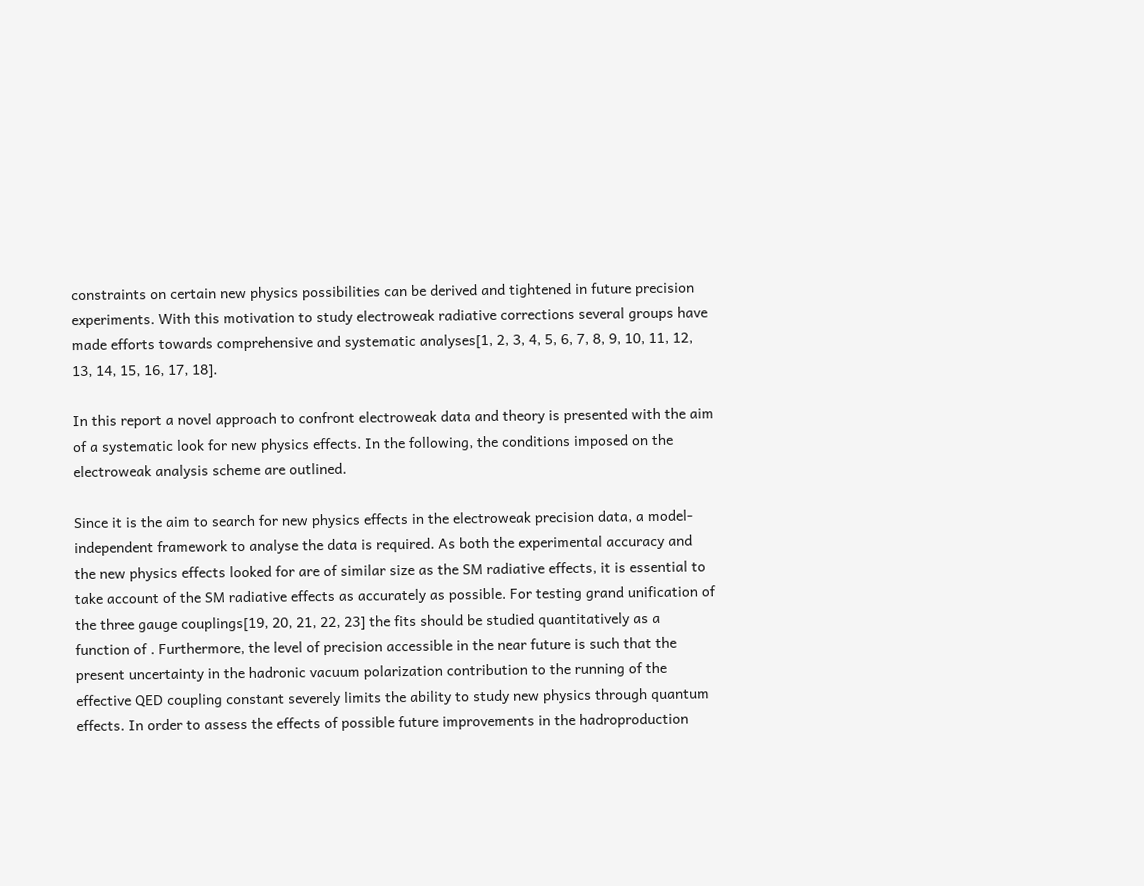constraints on certain new physics possibilities can be derived and tightened in future precision experiments. With this motivation to study electroweak radiative corrections several groups have made efforts towards comprehensive and systematic analyses[1, 2, 3, 4, 5, 6, 7, 8, 9, 10, 11, 12, 13, 14, 15, 16, 17, 18].

In this report a novel approach to confront electroweak data and theory is presented with the aim of a systematic look for new physics effects. In the following, the conditions imposed on the electroweak analysis scheme are outlined.

Since it is the aim to search for new physics effects in the electroweak precision data, a model-independent framework to analyse the data is required. As both the experimental accuracy and the new physics effects looked for are of similar size as the SM radiative effects, it is essential to take account of the SM radiative effects as accurately as possible. For testing grand unification of the three gauge couplings[19, 20, 21, 22, 23] the fits should be studied quantitatively as a function of . Furthermore, the level of precision accessible in the near future is such that the present uncertainty in the hadronic vacuum polarization contribution to the running of the effective QED coupling constant severely limits the ability to study new physics through quantum effects. In order to assess the effects of possible future improvements in the hadroproduction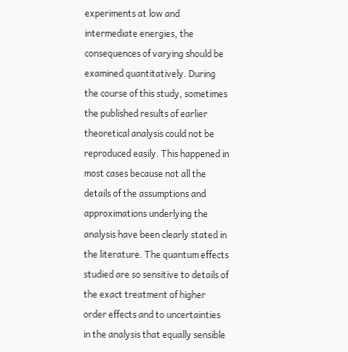experiments at low and intermediate energies, the consequences of varying should be examined quantitatively. During the course of this study, sometimes the published results of earlier theoretical analysis could not be reproduced easily. This happened in most cases because not all the details of the assumptions and approximations underlying the analysis have been clearly stated in the literature. The quantum effects studied are so sensitive to details of the exact treatment of higher order effects and to uncertainties in the analysis that equally sensible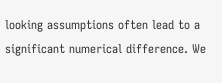looking assumptions often lead to a significant numerical difference. We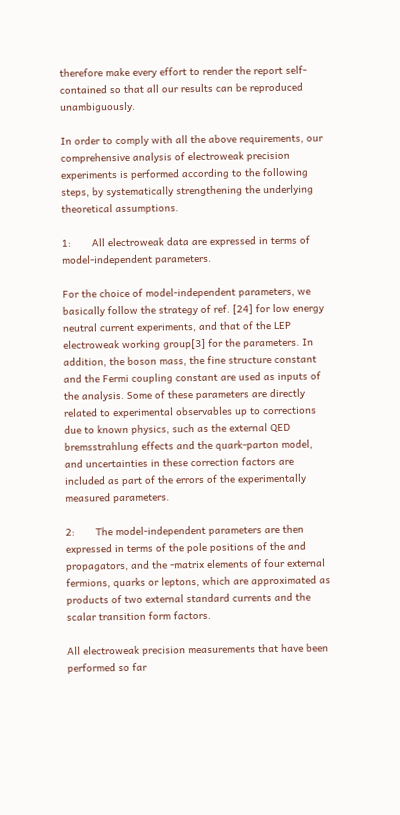therefore make every effort to render the report self-contained so that all our results can be reproduced unambiguously.

In order to comply with all the above requirements, our comprehensive analysis of electroweak precision experiments is performed according to the following steps, by systematically strengthening the underlying theoretical assumptions.

1:       All electroweak data are expressed in terms of model-independent parameters.

For the choice of model-independent parameters, we basically follow the strategy of ref. [24] for low energy neutral current experiments, and that of the LEP electroweak working group[3] for the parameters. In addition, the boson mass, the fine structure constant and the Fermi coupling constant are used as inputs of the analysis. Some of these parameters are directly related to experimental observables up to corrections due to known physics, such as the external QED bremsstrahlung effects and the quark-parton model, and uncertainties in these correction factors are included as part of the errors of the experimentally measured parameters.

2:       The model-independent parameters are then expressed in terms of the pole positions of the and propagators, and the -matrix elements of four external fermions, quarks or leptons, which are approximated as products of two external standard currents and the scalar transition form factors.

All electroweak precision measurements that have been performed so far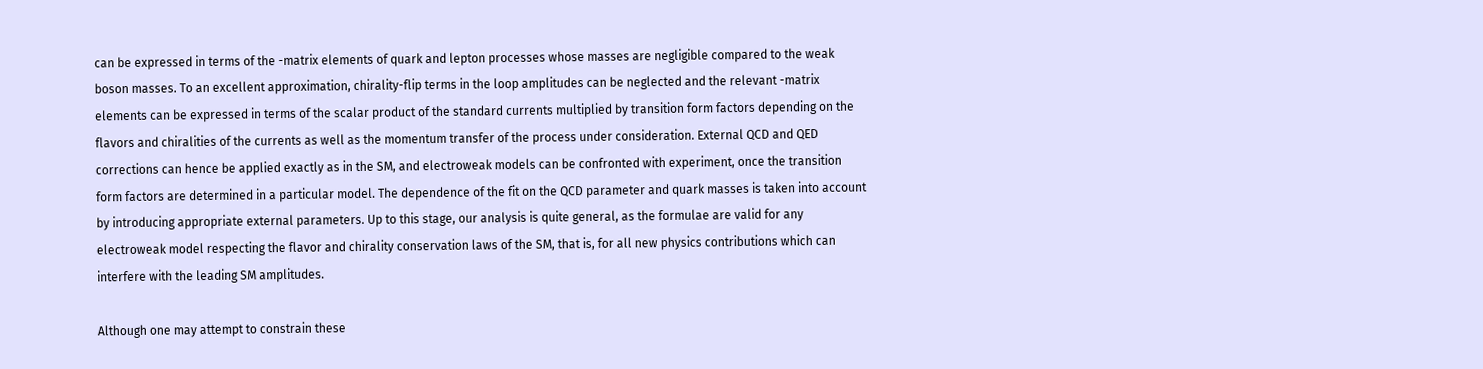can be expressed in terms of the -matrix elements of quark and lepton processes whose masses are negligible compared to the weak boson masses. To an excellent approximation, chirality-flip terms in the loop amplitudes can be neglected and the relevant -matrix elements can be expressed in terms of the scalar product of the standard currents multiplied by transition form factors depending on the flavors and chiralities of the currents as well as the momentum transfer of the process under consideration. External QCD and QED corrections can hence be applied exactly as in the SM, and electroweak models can be confronted with experiment, once the transition form factors are determined in a particular model. The dependence of the fit on the QCD parameter and quark masses is taken into account by introducing appropriate external parameters. Up to this stage, our analysis is quite general, as the formulae are valid for any electroweak model respecting the flavor and chirality conservation laws of the SM, that is, for all new physics contributions which can interfere with the leading SM amplitudes.

Although one may attempt to constrain these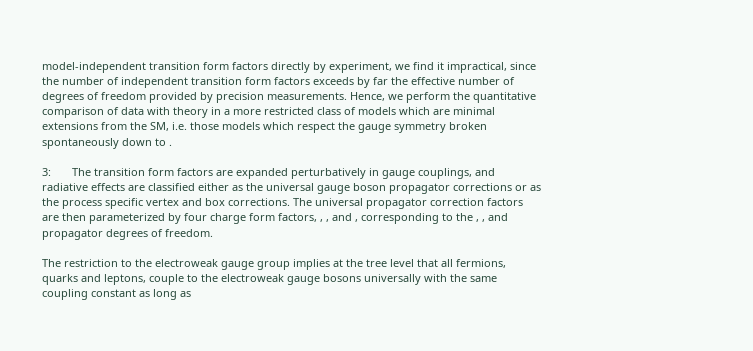model-independent transition form factors directly by experiment, we find it impractical, since the number of independent transition form factors exceeds by far the effective number of degrees of freedom provided by precision measurements. Hence, we perform the quantitative comparison of data with theory in a more restricted class of models which are minimal extensions from the SM, i.e. those models which respect the gauge symmetry broken spontaneously down to .

3:       The transition form factors are expanded perturbatively in gauge couplings, and radiative effects are classified either as the universal gauge boson propagator corrections or as the process specific vertex and box corrections. The universal propagator correction factors are then parameterized by four charge form factors, , , and , corresponding to the , , and propagator degrees of freedom.

The restriction to the electroweak gauge group implies at the tree level that all fermions, quarks and leptons, couple to the electroweak gauge bosons universally with the same coupling constant as long as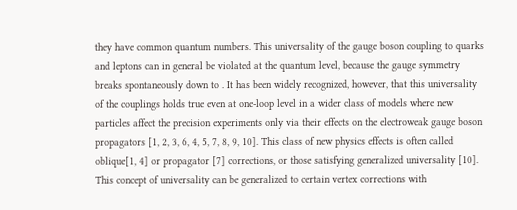they have common quantum numbers. This universality of the gauge boson coupling to quarks and leptons can in general be violated at the quantum level, because the gauge symmetry breaks spontaneously down to . It has been widely recognized, however, that this universality of the couplings holds true even at one-loop level in a wider class of models where new particles affect the precision experiments only via their effects on the electroweak gauge boson propagators [1, 2, 3, 6, 4, 5, 7, 8, 9, 10]. This class of new physics effects is often called oblique[1, 4] or propagator [7] corrections, or those satisfying generalized universality [10]. This concept of universality can be generalized to certain vertex corrections with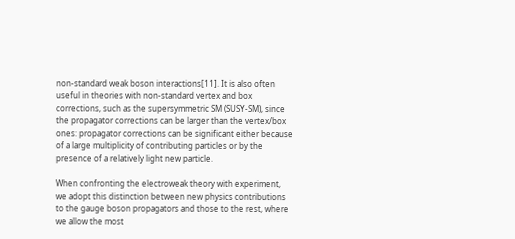non-standard weak boson interactions[11]. It is also often useful in theories with non-standard vertex and box corrections, such as the supersymmetric SM (SUSY-SM), since the propagator corrections can be larger than the vertex/box ones: propagator corrections can be significant either because of a large multiplicity of contributing particles or by the presence of a relatively light new particle.

When confronting the electroweak theory with experiment, we adopt this distinction between new physics contributions to the gauge boson propagators and those to the rest, where we allow the most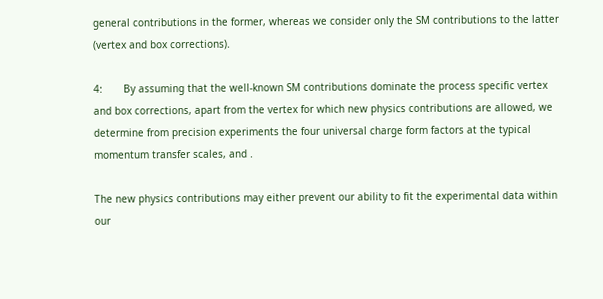general contributions in the former, whereas we consider only the SM contributions to the latter (vertex and box corrections).

4:       By assuming that the well-known SM contributions dominate the process specific vertex and box corrections, apart from the vertex for which new physics contributions are allowed, we determine from precision experiments the four universal charge form factors at the typical momentum transfer scales, and .

The new physics contributions may either prevent our ability to fit the experimental data within our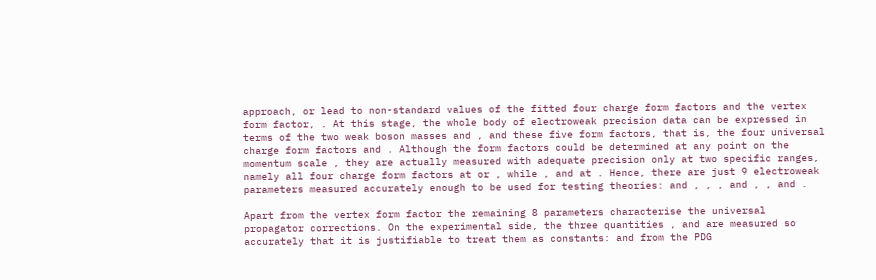approach, or lead to non-standard values of the fitted four charge form factors and the vertex form factor, . At this stage, the whole body of electroweak precision data can be expressed in terms of the two weak boson masses and , and these five form factors, that is, the four universal charge form factors and . Although the form factors could be determined at any point on the momentum scale , they are actually measured with adequate precision only at two specific ranges, namely all four charge form factors at or , while , and at . Hence, there are just 9 electroweak parameters measured accurately enough to be used for testing theories: and , , , and , , and .

Apart from the vertex form factor the remaining 8 parameters characterise the universal propagator corrections. On the experimental side, the three quantities , and are measured so accurately that it is justifiable to treat them as constants: and from the PDG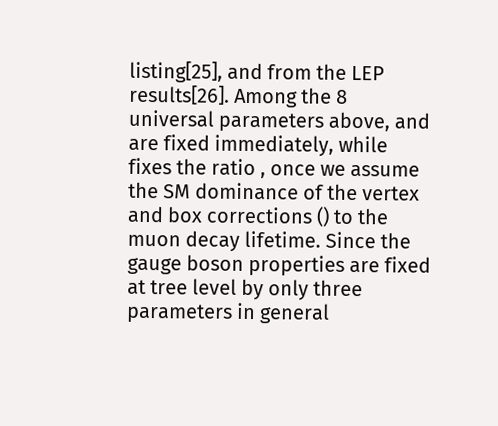listing[25], and from the LEP results[26]. Among the 8 universal parameters above, and are fixed immediately, while fixes the ratio , once we assume the SM dominance of the vertex and box corrections () to the muon decay lifetime. Since the gauge boson properties are fixed at tree level by only three parameters in general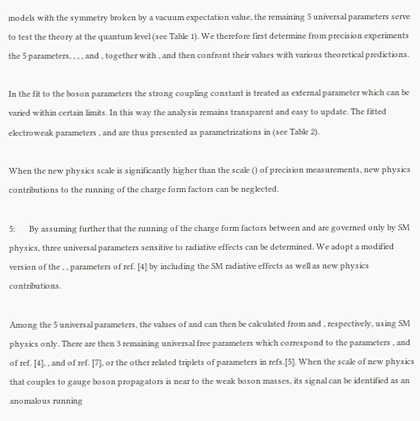models with the symmetry broken by a vacuum expectation value, the remaining 5 universal parameters serve to test the theory at the quantum level (see Table 1). We therefore first determine from precision experiments the 5 parameters, , , , and , together with , and then confront their values with various theoretical predictions.

In the fit to the boson parameters the strong coupling constant is treated as external parameter which can be varied within certain limits. In this way the analysis remains transparent and easy to update. The fitted electroweak parameters , and are thus presented as parametrizations in (see Table 2).

When the new physics scale is significantly higher than the scale () of precision measurements, new physics contributions to the running of the charge form factors can be neglected.

5:       By assuming further that the running of the charge form factors between and are governed only by SM physics, three universal parameters sensitive to radiative effects can be determined. We adopt a modified version of the , , parameters of ref. [4] by including the SM radiative effects as well as new physics contributions.

Among the 5 universal parameters, the values of and can then be calculated from and , respectively, using SM physics only. There are then 3 remaining universal free parameters which correspond to the parameters , and of ref. [4], , and of ref. [7], or the other related triplets of parameters in refs.[5]. When the scale of new physics that couples to gauge boson propagators is near to the weak boson masses, its signal can be identified as an anomalous running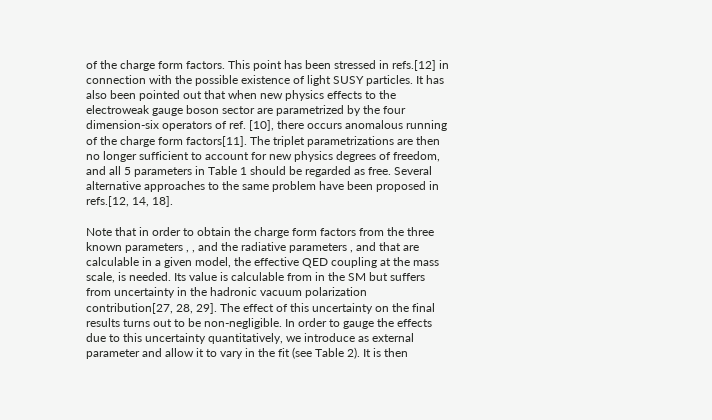of the charge form factors. This point has been stressed in refs.[12] in connection with the possible existence of light SUSY particles. It has also been pointed out that when new physics effects to the electroweak gauge boson sector are parametrized by the four dimension-six operators of ref. [10], there occurs anomalous running of the charge form factors[11]. The triplet parametrizations are then no longer sufficient to account for new physics degrees of freedom, and all 5 parameters in Table 1 should be regarded as free. Several alternative approaches to the same problem have been proposed in refs.[12, 14, 18].

Note that in order to obtain the charge form factors from the three known parameters , , and the radiative parameters , and that are calculable in a given model, the effective QED coupling at the mass scale, is needed. Its value is calculable from in the SM but suffers from uncertainty in the hadronic vacuum polarization contribution[27, 28, 29]. The effect of this uncertainty on the final results turns out to be non-negligible. In order to gauge the effects due to this uncertainty quantitatively, we introduce as external parameter and allow it to vary in the fit (see Table 2). It is then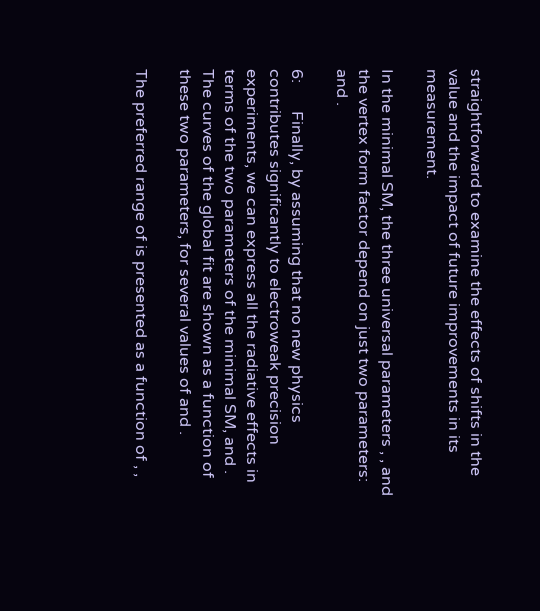straightforward to examine the effects of shifts in the value and the impact of future improvements in its measurement.

In the minimal SM, the three universal parameters , , and the vertex form factor depend on just two parameters: and .

6:       Finally, by assuming that no new physics contributes significantly to electroweak precision experiments, we can express all the radiative effects in terms of the two parameters of the minimal SM, and . The curves of the global fit are shown as a function of these two parameters, for several values of and .

The preferred range of is presented as a function of , ,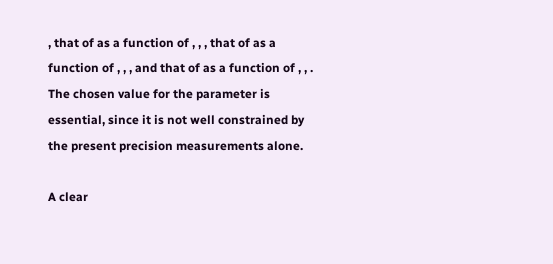, that of as a function of , , , that of as a function of , , , and that of as a function of , , . The chosen value for the parameter is essential, since it is not well constrained by the present precision measurements alone.

A clear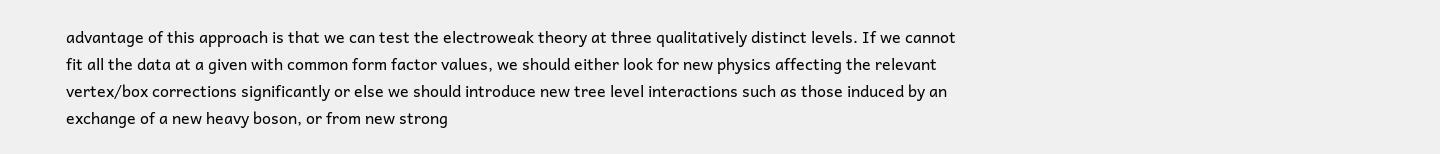advantage of this approach is that we can test the electroweak theory at three qualitatively distinct levels. If we cannot fit all the data at a given with common form factor values, we should either look for new physics affecting the relevant vertex/box corrections significantly or else we should introduce new tree level interactions such as those induced by an exchange of a new heavy boson, or from new strong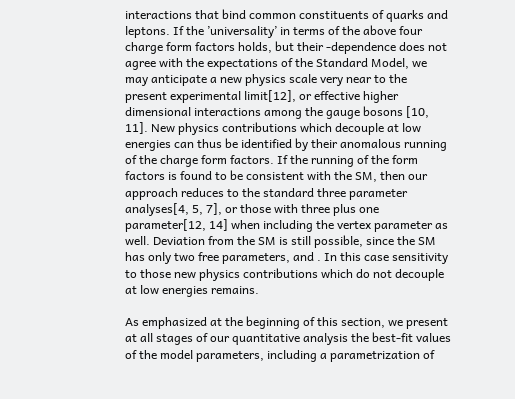interactions that bind common constituents of quarks and leptons. If the ’universality’ in terms of the above four charge form factors holds, but their -dependence does not agree with the expectations of the Standard Model, we may anticipate a new physics scale very near to the present experimental limit[12], or effective higher dimensional interactions among the gauge bosons [10, 11]. New physics contributions which decouple at low energies can thus be identified by their anomalous running of the charge form factors. If the running of the form factors is found to be consistent with the SM, then our approach reduces to the standard three parameter analyses[4, 5, 7], or those with three plus one parameter[12, 14] when including the vertex parameter as well. Deviation from the SM is still possible, since the SM has only two free parameters, and . In this case sensitivity to those new physics contributions which do not decouple at low energies remains.

As emphasized at the beginning of this section, we present at all stages of our quantitative analysis the best-fit values of the model parameters, including a parametrization of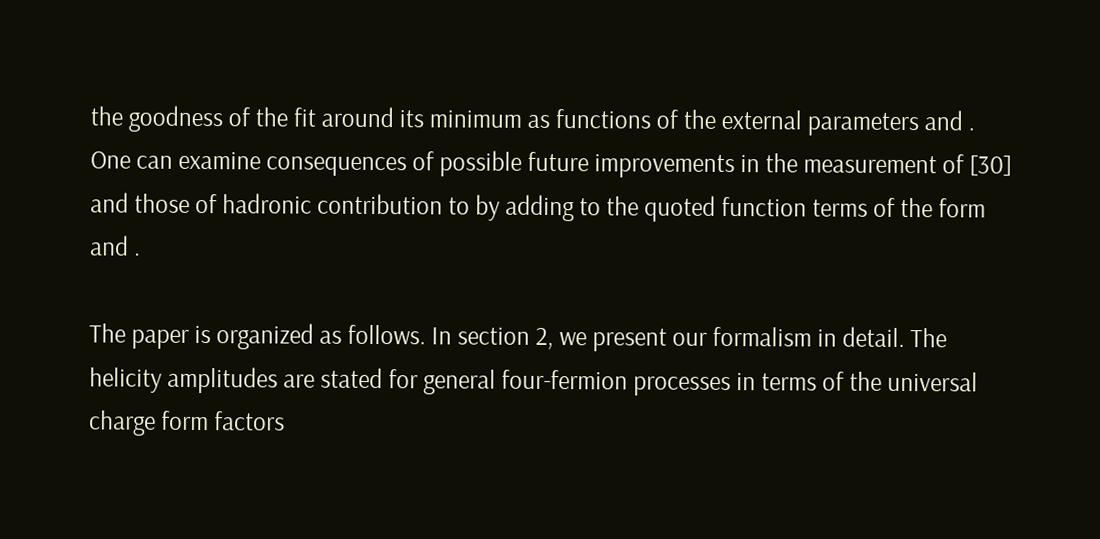the goodness of the fit around its minimum as functions of the external parameters and . One can examine consequences of possible future improvements in the measurement of [30] and those of hadronic contribution to by adding to the quoted function terms of the form and .

The paper is organized as follows. In section 2, we present our formalism in detail. The helicity amplitudes are stated for general four-fermion processes in terms of the universal charge form factors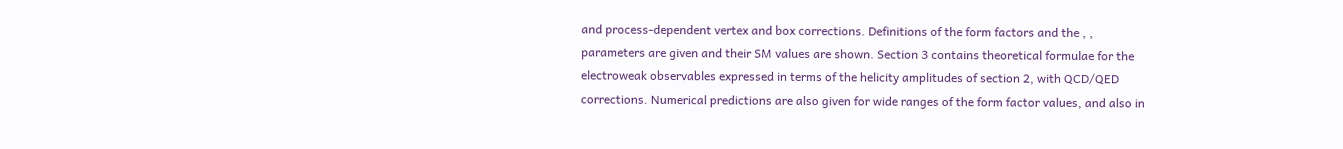and process-dependent vertex and box corrections. Definitions of the form factors and the , , parameters are given and their SM values are shown. Section 3 contains theoretical formulae for the electroweak observables expressed in terms of the helicity amplitudes of section 2, with QCD/QED corrections. Numerical predictions are also given for wide ranges of the form factor values, and also in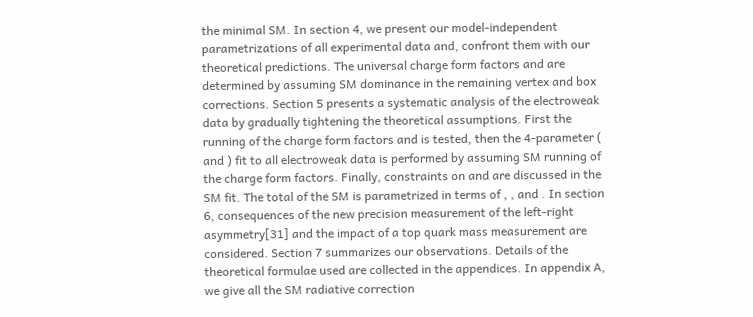the minimal SM. In section 4, we present our model-independent parametrizations of all experimental data and, confront them with our theoretical predictions. The universal charge form factors and are determined by assuming SM dominance in the remaining vertex and box corrections. Section 5 presents a systematic analysis of the electroweak data by gradually tightening the theoretical assumptions. First the running of the charge form factors and is tested, then the 4-parameter ( and ) fit to all electroweak data is performed by assuming SM running of the charge form factors. Finally, constraints on and are discussed in the SM fit. The total of the SM is parametrized in terms of , , and . In section 6, consequences of the new precision measurement of the left-right asymmetry[31] and the impact of a top quark mass measurement are considered. Section 7 summarizes our observations. Details of the theoretical formulae used are collected in the appendices. In appendix A, we give all the SM radiative correction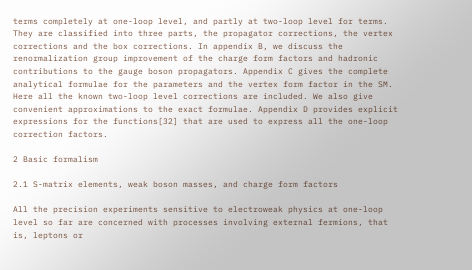terms completely at one-loop level, and partly at two-loop level for terms. They are classified into three parts, the propagator corrections, the vertex corrections and the box corrections. In appendix B, we discuss the renormalization group improvement of the charge form factors and hadronic contributions to the gauge boson propagators. Appendix C gives the complete analytical formulae for the parameters and the vertex form factor in the SM. Here all the known two-loop level corrections are included. We also give convenient approximations to the exact formulae. Appendix D provides explicit expressions for the functions[32] that are used to express all the one-loop correction factors.

2 Basic formalism

2.1 S-matrix elements, weak boson masses, and charge form factors

All the precision experiments sensitive to electroweak physics at one-loop level so far are concerned with processes involving external fermions, that is, leptons or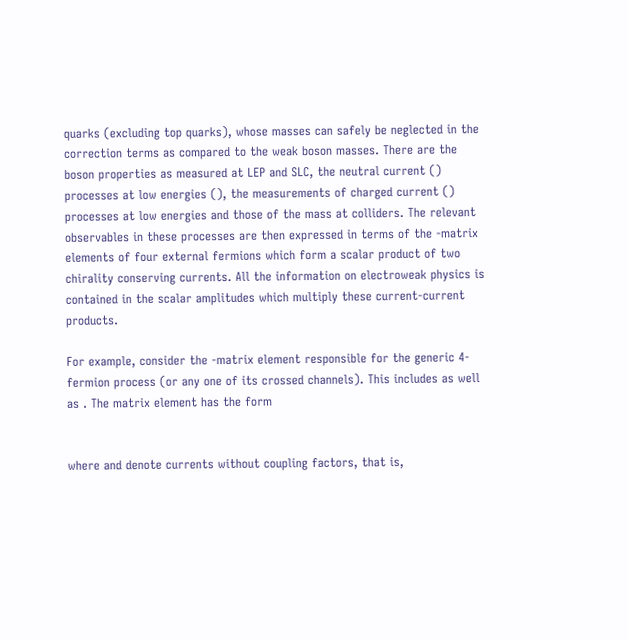quarks (excluding top quarks), whose masses can safely be neglected in the correction terms as compared to the weak boson masses. There are the boson properties as measured at LEP and SLC, the neutral current () processes at low energies (), the measurements of charged current () processes at low energies and those of the mass at colliders. The relevant observables in these processes are then expressed in terms of the -matrix elements of four external fermions which form a scalar product of two chirality conserving currents. All the information on electroweak physics is contained in the scalar amplitudes which multiply these current-current products.

For example, consider the -matrix element responsible for the generic 4-fermion process (or any one of its crossed channels). This includes as well as . The matrix element has the form


where and denote currents without coupling factors, that is,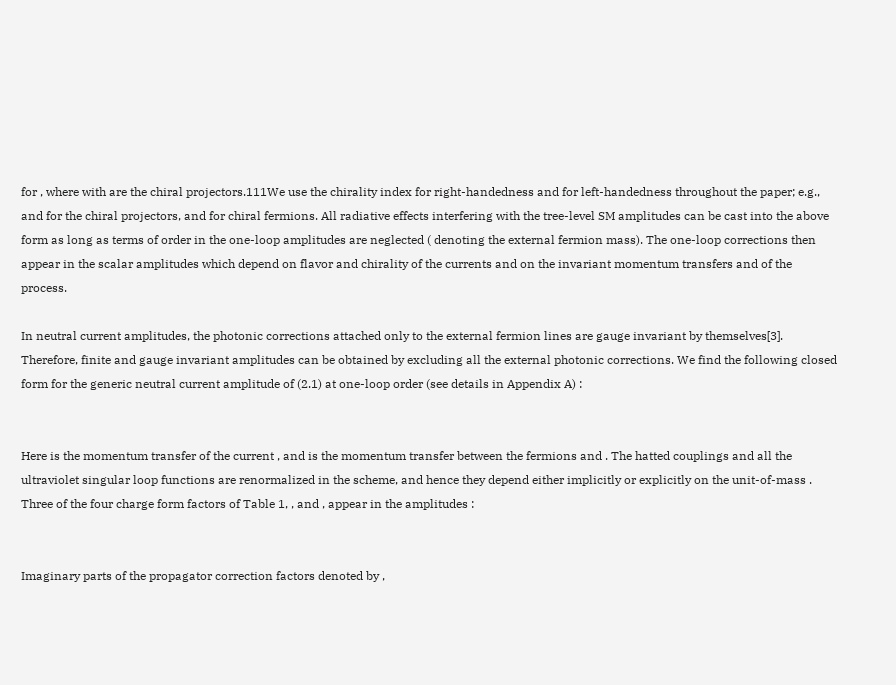for , where with are the chiral projectors.111We use the chirality index for right-handedness and for left-handedness throughout the paper; e.g., and for the chiral projectors, and for chiral fermions. All radiative effects interfering with the tree-level SM amplitudes can be cast into the above form as long as terms of order in the one-loop amplitudes are neglected ( denoting the external fermion mass). The one-loop corrections then appear in the scalar amplitudes which depend on flavor and chirality of the currents and on the invariant momentum transfers and of the process.

In neutral current amplitudes, the photonic corrections attached only to the external fermion lines are gauge invariant by themselves[3]. Therefore, finite and gauge invariant amplitudes can be obtained by excluding all the external photonic corrections. We find the following closed form for the generic neutral current amplitude of (2.1) at one-loop order (see details in Appendix A) :


Here is the momentum transfer of the current , and is the momentum transfer between the fermions and . The hatted couplings and all the ultraviolet singular loop functions are renormalized in the scheme, and hence they depend either implicitly or explicitly on the unit-of-mass . Three of the four charge form factors of Table 1, , and , appear in the amplitudes :


Imaginary parts of the propagator correction factors denoted by ,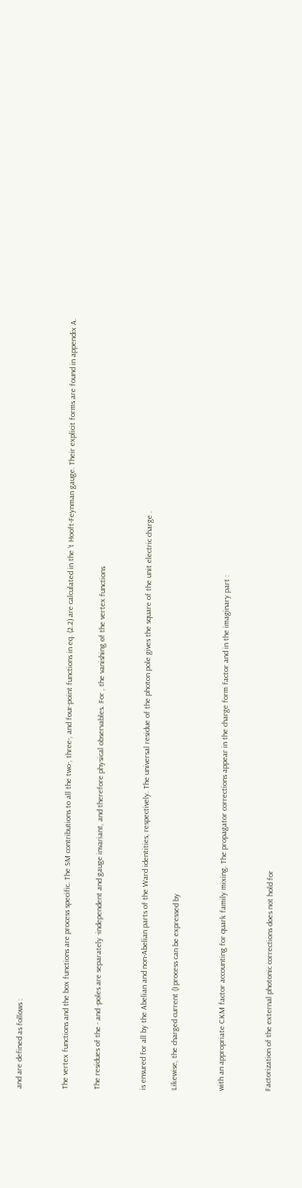and are defined as follows :


The vertex functions and the box functions are process specific. The SM contributions to all the two-, three-, and four-point functions in eq. (2.2) are calculated in the ’t Hooft-Feynman gauge. Their explicit forms are found in appendix A.

The residues of the - and -poles are separately -independent and gauge invariant, and therefore physical observables. For , the vanishing of the vertex functions


is ensured for all by the Abelian and non-Abelian parts of the Ward identities, respectively. The universal residue of the photon pole gives the square of the unit electric charge .

Likewise, the charged current () process can be expressed by


with an appropriate CKM factor accounting for quark family mixing. The propagator corrections appear in the charge form factor and in the imaginary part :


Factorization of the external photonic corrections does not hold for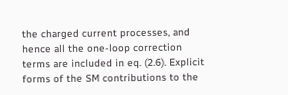the charged current processes, and hence all the one-loop correction terms are included in eq. (2.6). Explicit forms of the SM contributions to the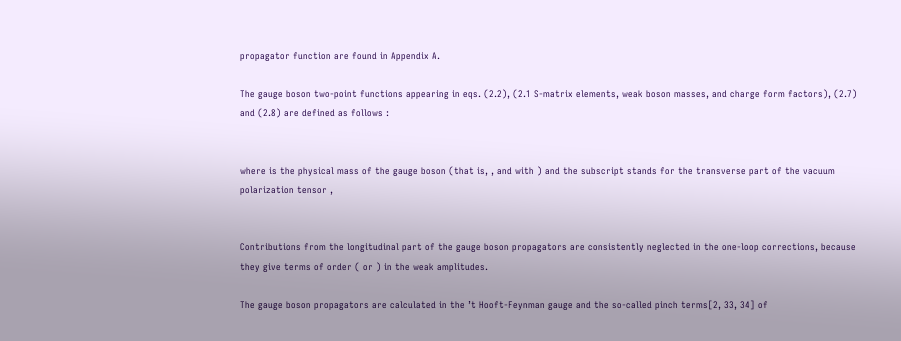propagator function are found in Appendix A.

The gauge boson two-point functions appearing in eqs. (2.2), (2.1 S-matrix elements, weak boson masses, and charge form factors), (2.7) and (2.8) are defined as follows :


where is the physical mass of the gauge boson (that is, , and with ) and the subscript stands for the transverse part of the vacuum polarization tensor ,


Contributions from the longitudinal part of the gauge boson propagators are consistently neglected in the one-loop corrections, because they give terms of order ( or ) in the weak amplitudes.

The gauge boson propagators are calculated in the ’t Hooft-Feynman gauge and the so-called pinch terms[2, 33, 34] of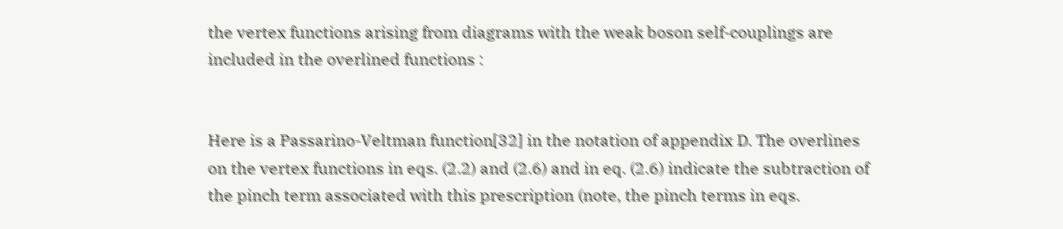the vertex functions arising from diagrams with the weak boson self-couplings are included in the overlined functions :


Here is a Passarino-Veltman function[32] in the notation of appendix D. The overlines on the vertex functions in eqs. (2.2) and (2.6) and in eq. (2.6) indicate the subtraction of the pinch term associated with this prescription (note, the pinch terms in eqs.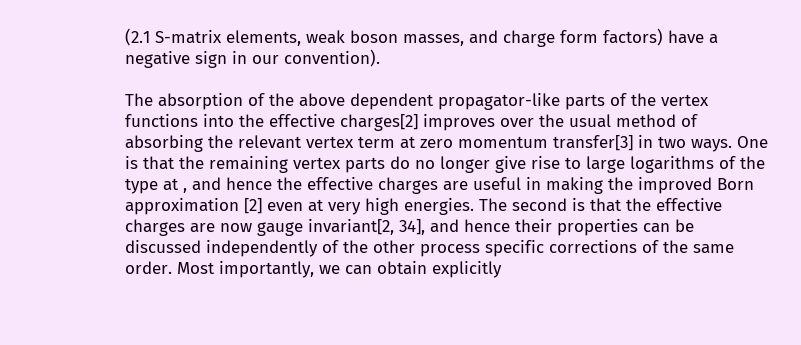(2.1 S-matrix elements, weak boson masses, and charge form factors) have a negative sign in our convention).

The absorption of the above dependent propagator-like parts of the vertex functions into the effective charges[2] improves over the usual method of absorbing the relevant vertex term at zero momentum transfer[3] in two ways. One is that the remaining vertex parts do no longer give rise to large logarithms of the type at , and hence the effective charges are useful in making the improved Born approximation [2] even at very high energies. The second is that the effective charges are now gauge invariant[2, 34], and hence their properties can be discussed independently of the other process specific corrections of the same order. Most importantly, we can obtain explicitly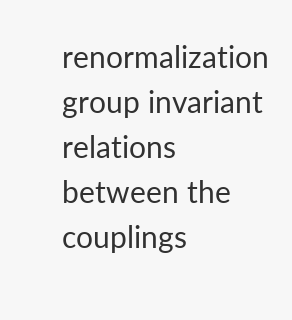renormalization group invariant relations between the couplings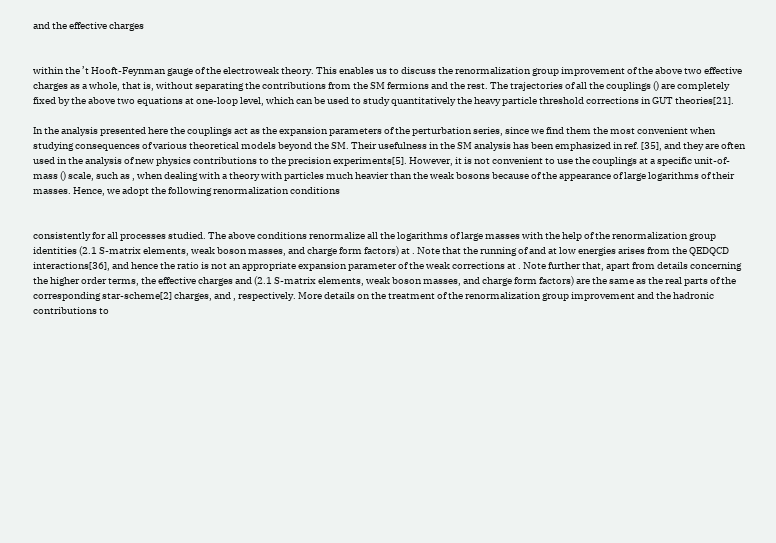and the effective charges


within the ’t Hooft-Feynman gauge of the electroweak theory. This enables us to discuss the renormalization group improvement of the above two effective charges as a whole, that is, without separating the contributions from the SM fermions and the rest. The trajectories of all the couplings () are completely fixed by the above two equations at one-loop level, which can be used to study quantitatively the heavy particle threshold corrections in GUT theories[21].

In the analysis presented here the couplings act as the expansion parameters of the perturbation series, since we find them the most convenient when studying consequences of various theoretical models beyond the SM. Their usefulness in the SM analysis has been emphasized in ref. [35], and they are often used in the analysis of new physics contributions to the precision experiments[5]. However, it is not convenient to use the couplings at a specific unit-of-mass () scale, such as , when dealing with a theory with particles much heavier than the weak bosons because of the appearance of large logarithms of their masses. Hence, we adopt the following renormalization conditions


consistently for all processes studied. The above conditions renormalize all the logarithms of large masses with the help of the renormalization group identities (2.1 S-matrix elements, weak boson masses, and charge form factors) at . Note that the running of and at low energies arises from the QEDQCD interactions[36], and hence the ratio is not an appropriate expansion parameter of the weak corrections at . Note further that, apart from details concerning the higher order terms, the effective charges and (2.1 S-matrix elements, weak boson masses, and charge form factors) are the same as the real parts of the corresponding star-scheme[2] charges, and , respectively. More details on the treatment of the renormalization group improvement and the hadronic contributions to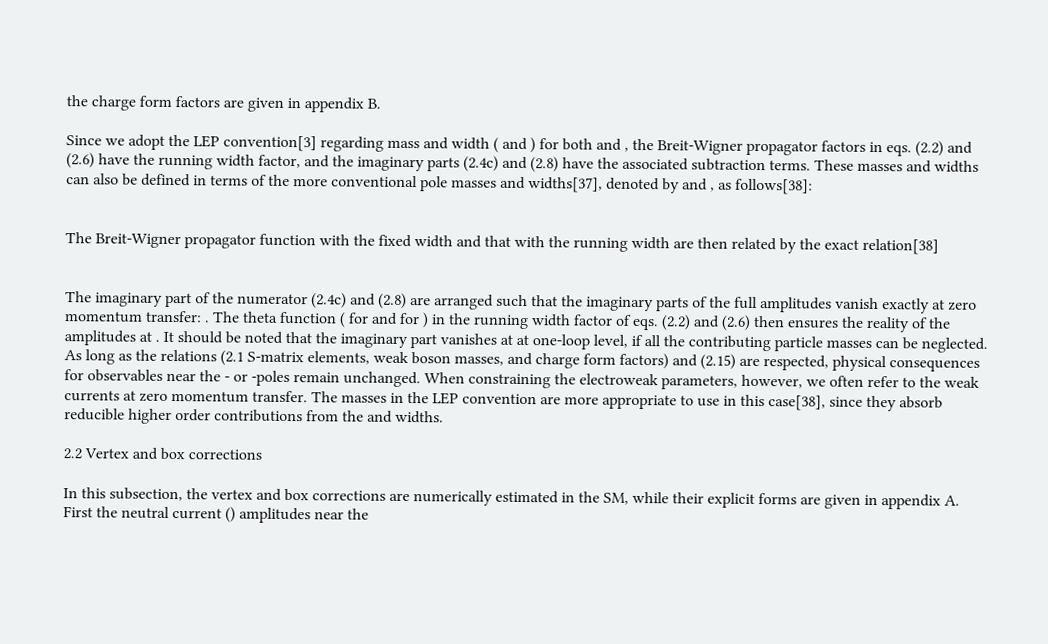the charge form factors are given in appendix B.

Since we adopt the LEP convention[3] regarding mass and width ( and ) for both and , the Breit-Wigner propagator factors in eqs. (2.2) and (2.6) have the running width factor, and the imaginary parts (2.4c) and (2.8) have the associated subtraction terms. These masses and widths can also be defined in terms of the more conventional pole masses and widths[37], denoted by and , as follows[38]:


The Breit-Wigner propagator function with the fixed width and that with the running width are then related by the exact relation[38]


The imaginary part of the numerator (2.4c) and (2.8) are arranged such that the imaginary parts of the full amplitudes vanish exactly at zero momentum transfer: . The theta function ( for and for ) in the running width factor of eqs. (2.2) and (2.6) then ensures the reality of the amplitudes at . It should be noted that the imaginary part vanishes at at one-loop level, if all the contributing particle masses can be neglected. As long as the relations (2.1 S-matrix elements, weak boson masses, and charge form factors) and (2.15) are respected, physical consequences for observables near the - or -poles remain unchanged. When constraining the electroweak parameters, however, we often refer to the weak currents at zero momentum transfer. The masses in the LEP convention are more appropriate to use in this case[38], since they absorb reducible higher order contributions from the and widths.

2.2 Vertex and box corrections

In this subsection, the vertex and box corrections are numerically estimated in the SM, while their explicit forms are given in appendix A. First the neutral current () amplitudes near the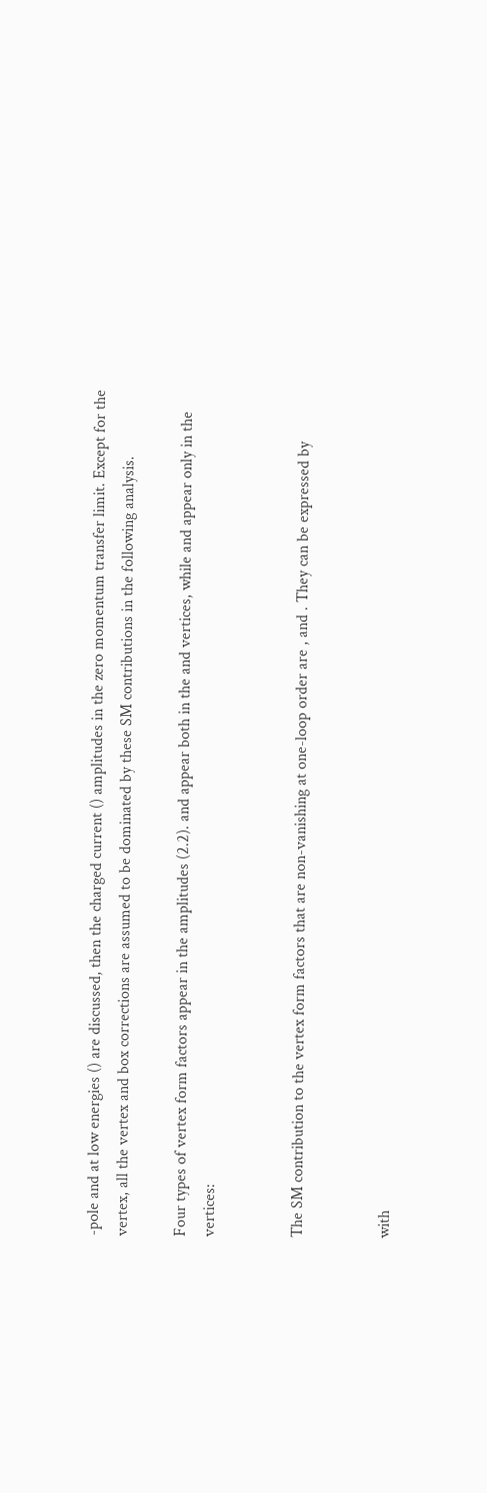-pole and at low energies () are discussed, then the charged current () amplitudes in the zero momentum transfer limit. Except for the vertex, all the vertex and box corrections are assumed to be dominated by these SM contributions in the following analysis.

Four types of vertex form factors appear in the amplitudes (2.2). and appear both in the and vertices, while and appear only in the vertices:


The SM contribution to the vertex form factors that are non-vanishing at one-loop order are , and . They can be expressed by


with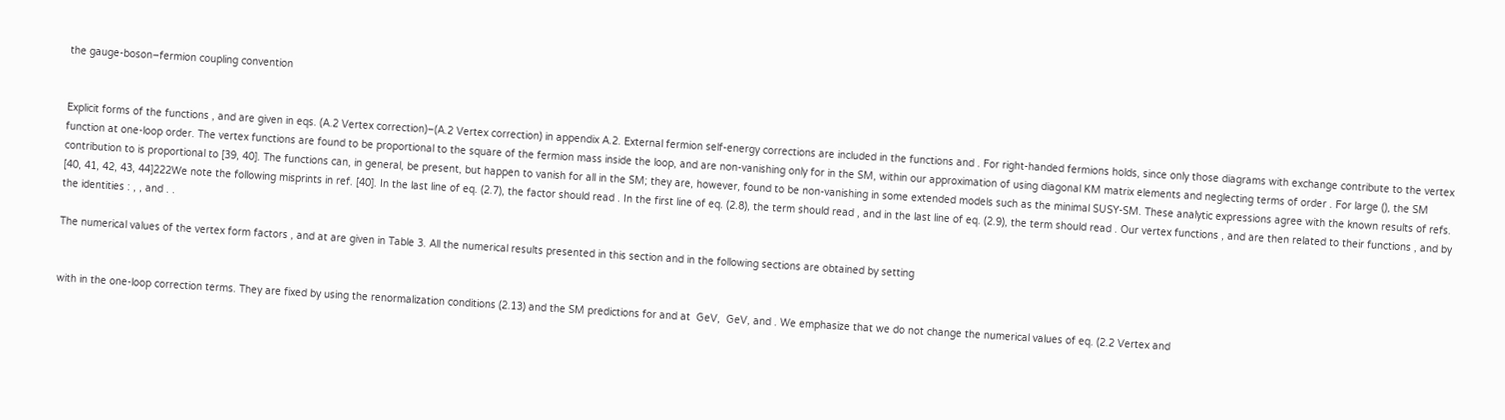the gauge-boson–fermion coupling convention


Explicit forms of the functions , and are given in eqs. (A.2 Vertex correction)–(A.2 Vertex correction) in appendix A.2. External fermion self-energy corrections are included in the functions and . For right-handed fermions holds, since only those diagrams with exchange contribute to the vertex function at one-loop order. The vertex functions are found to be proportional to the square of the fermion mass inside the loop, and are non-vanishing only for in the SM, within our approximation of using diagonal KM matrix elements and neglecting terms of order . For large (), the SM contribution to is proportional to [39, 40]. The functions can, in general, be present, but happen to vanish for all in the SM; they are, however, found to be non-vanishing in some extended models such as the minimal SUSY-SM. These analytic expressions agree with the known results of refs. [40, 41, 42, 43, 44]222We note the following misprints in ref. [40]. In the last line of eq. (2.7), the factor should read . In the first line of eq. (2.8), the term should read , and in the last line of eq. (2.9), the term should read . Our vertex functions , and are then related to their functions , and by the identities : , , and . .

The numerical values of the vertex form factors , and at are given in Table 3. All the numerical results presented in this section and in the following sections are obtained by setting


with in the one-loop correction terms. They are fixed by using the renormalization conditions (2.13) and the SM predictions for and at  GeV,  GeV, and . We emphasize that we do not change the numerical values of eq. (2.2 Vertex and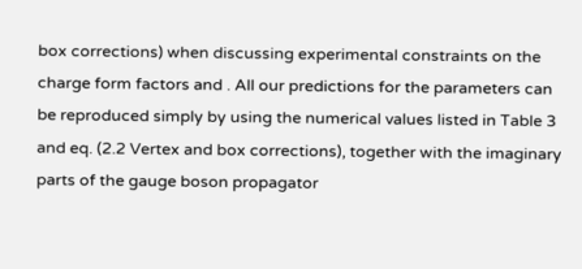box corrections) when discussing experimental constraints on the charge form factors and . All our predictions for the parameters can be reproduced simply by using the numerical values listed in Table 3 and eq. (2.2 Vertex and box corrections), together with the imaginary parts of the gauge boson propagator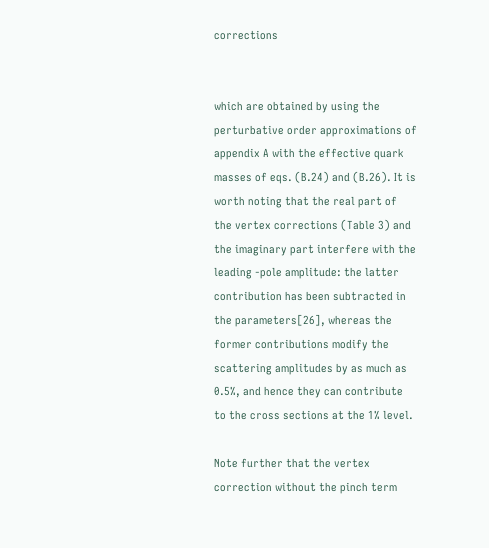corrections


which are obtained by using the perturbative order approximations of appendix A with the effective quark masses of eqs. (B.24) and (B.26). It is worth noting that the real part of the vertex corrections (Table 3) and the imaginary part interfere with the leading -pole amplitude: the latter contribution has been subtracted in the parameters[26], whereas the former contributions modify the scattering amplitudes by as much as 0.5%, and hence they can contribute to the cross sections at the 1% level.

Note further that the vertex correction without the pinch term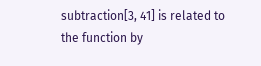subtraction[3, 41] is related to the function by